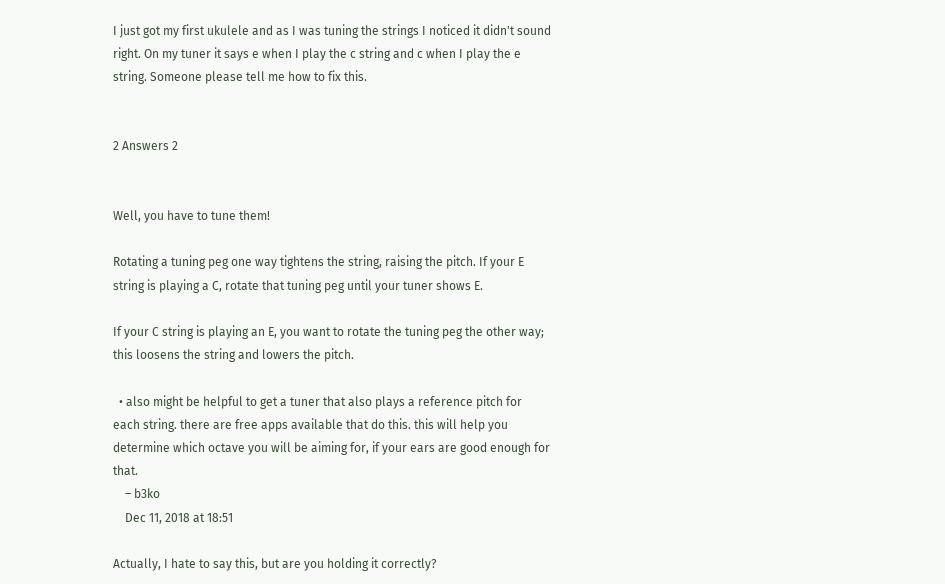I just got my first ukulele and as I was tuning the strings I noticed it didn't sound right. On my tuner it says e when I play the c string and c when I play the e string. Someone please tell me how to fix this.


2 Answers 2


Well, you have to tune them!

Rotating a tuning peg one way tightens the string, raising the pitch. If your E string is playing a C, rotate that tuning peg until your tuner shows E.

If your C string is playing an E, you want to rotate the tuning peg the other way; this loosens the string and lowers the pitch.

  • also might be helpful to get a tuner that also plays a reference pitch for each string. there are free apps available that do this. this will help you determine which octave you will be aiming for, if your ears are good enough for that.
    – b3ko
    Dec 11, 2018 at 18:51

Actually, I hate to say this, but are you holding it correctly?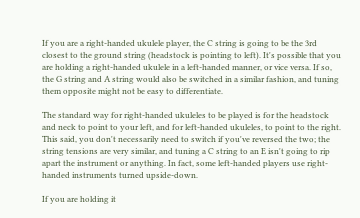If you are a right-handed ukulele player, the C string is going to be the 3rd closest to the ground string (headstock is pointing to left). It's possible that you are holding a right-handed ukulele in a left-handed manner, or vice versa. If so, the G string and A string would also be switched in a similar fashion, and tuning them opposite might not be easy to differentiate.

The standard way for right-handed ukuleles to be played is for the headstock and neck to point to your left, and for left-handed ukuleles, to point to the right. This said, you don't necessarily need to switch if you've reversed the two; the string tensions are very similar, and tuning a C string to an E isn't going to rip apart the instrument or anything. In fact, some left-handed players use right-handed instruments turned upside-down.

If you are holding it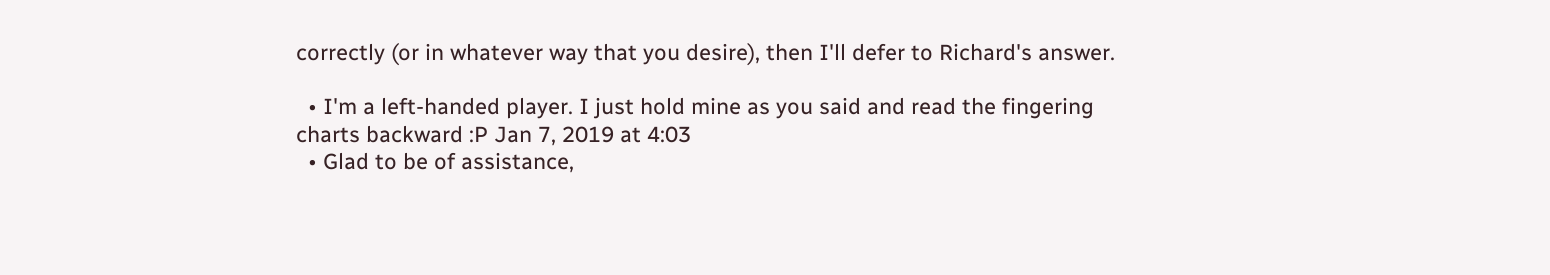correctly (or in whatever way that you desire), then I'll defer to Richard's answer.

  • I'm a left-handed player. I just hold mine as you said and read the fingering charts backward :P Jan 7, 2019 at 4:03
  • Glad to be of assistance,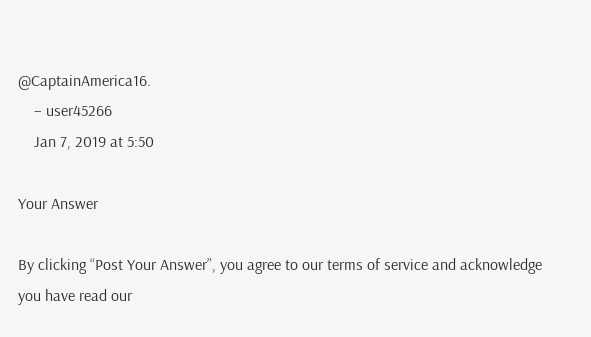@CaptainAmerica16.
    – user45266
    Jan 7, 2019 at 5:50

Your Answer

By clicking “Post Your Answer”, you agree to our terms of service and acknowledge you have read our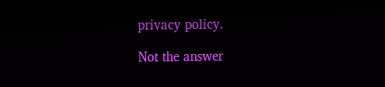privacy policy.

Not the answer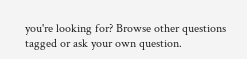you're looking for? Browse other questions tagged or ask your own question.